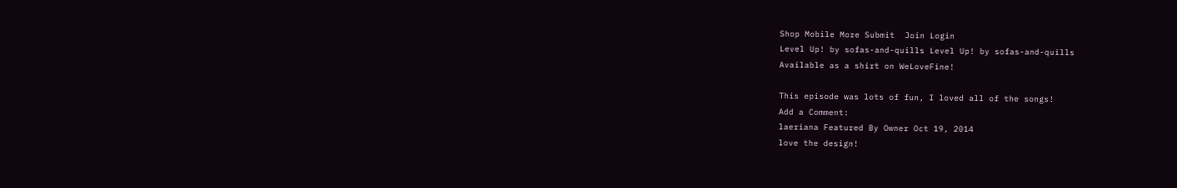Shop Mobile More Submit  Join Login
Level Up! by sofas-and-quills Level Up! by sofas-and-quills
Available as a shirt on WeLoveFine!

This episode was lots of fun, I loved all of the songs!
Add a Comment:
laeriana Featured By Owner Oct 19, 2014
love the design!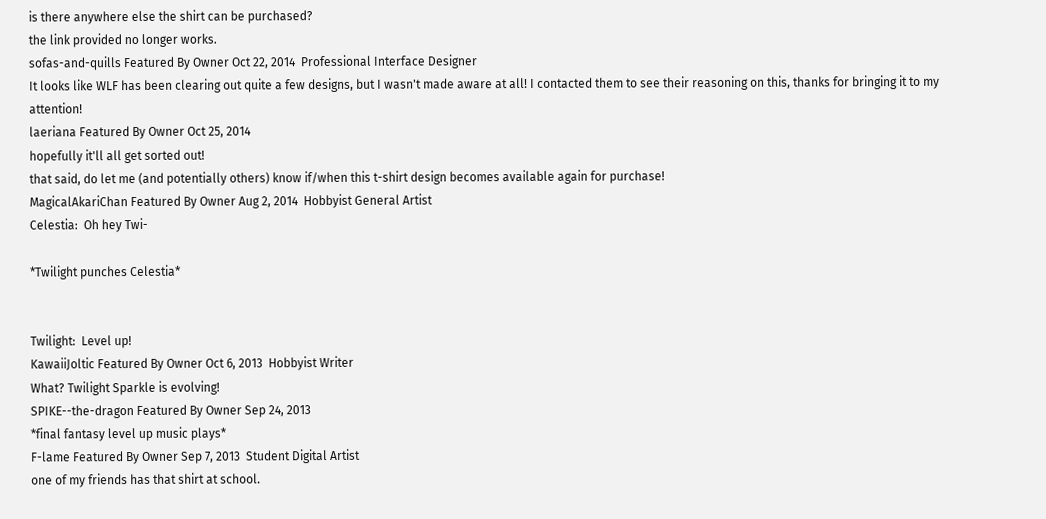is there anywhere else the shirt can be purchased?
the link provided no longer works.
sofas-and-quills Featured By Owner Oct 22, 2014  Professional Interface Designer
It looks like WLF has been clearing out quite a few designs, but I wasn't made aware at all! I contacted them to see their reasoning on this, thanks for bringing it to my attention!
laeriana Featured By Owner Oct 25, 2014
hopefully it'll all get sorted out!
that said, do let me (and potentially others) know if/when this t-shirt design becomes available again for purchase!
MagicalAkariChan Featured By Owner Aug 2, 2014  Hobbyist General Artist
Celestia:  Oh hey Twi-

*Twilight punches Celestia*


Twilight:  Level up!
KawaiiJoltic Featured By Owner Oct 6, 2013  Hobbyist Writer
What? Twilight Sparkle is evolving!
SPIKE--the-dragon Featured By Owner Sep 24, 2013
*final fantasy level up music plays*
F-lame Featured By Owner Sep 7, 2013  Student Digital Artist
one of my friends has that shirt at school.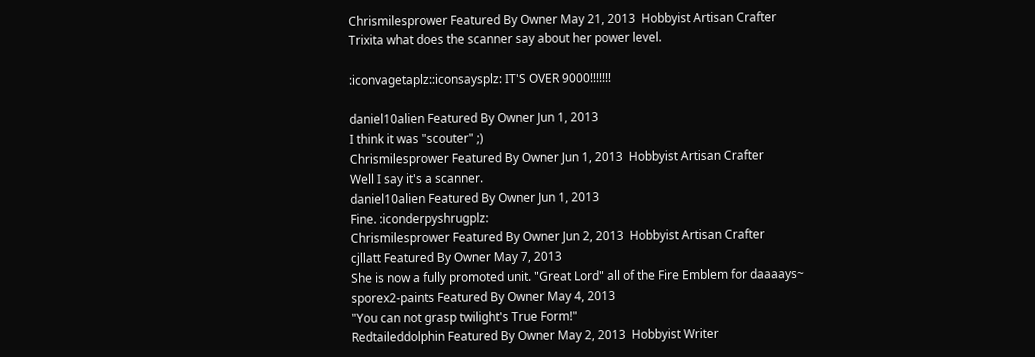Chrismilesprower Featured By Owner May 21, 2013  Hobbyist Artisan Crafter
Trixita what does the scanner say about her power level.

:iconvagetaplz::iconsaysplz: IT'S OVER 9000!!!!!!!

daniel10alien Featured By Owner Jun 1, 2013
I think it was "scouter" ;)
Chrismilesprower Featured By Owner Jun 1, 2013  Hobbyist Artisan Crafter
Well I say it's a scanner.
daniel10alien Featured By Owner Jun 1, 2013
Fine. :iconderpyshrugplz:
Chrismilesprower Featured By Owner Jun 2, 2013  Hobbyist Artisan Crafter
cjllatt Featured By Owner May 7, 2013
She is now a fully promoted unit. "Great Lord" all of the Fire Emblem for daaaays~
sporex2-paints Featured By Owner May 4, 2013
"You can not grasp twilight's True Form!"
Redtaileddolphin Featured By Owner May 2, 2013  Hobbyist Writer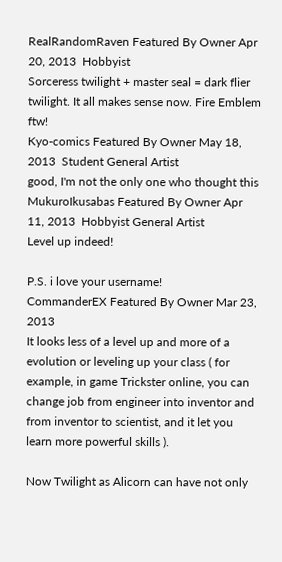RealRandomRaven Featured By Owner Apr 20, 2013  Hobbyist
Sorceress twilight + master seal = dark flier twilight. It all makes sense now. Fire Emblem ftw!
Kyo-comics Featured By Owner May 18, 2013  Student General Artist
good, I'm not the only one who thought this
MukuroIkusabas Featured By Owner Apr 11, 2013  Hobbyist General Artist
Level up indeed!

P.S. i love your username!
CommanderEX Featured By Owner Mar 23, 2013
It looks less of a level up and more of a evolution or leveling up your class ( for example, in game Trickster online, you can change job from engineer into inventor and from inventor to scientist, and it let you learn more powerful skills ).

Now Twilight as Alicorn can have not only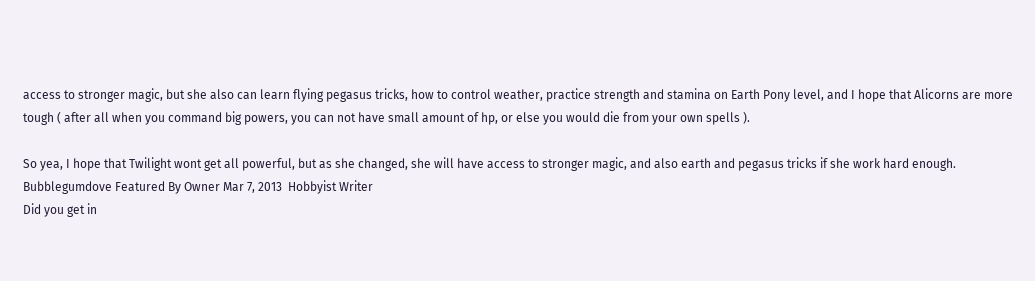access to stronger magic, but she also can learn flying pegasus tricks, how to control weather, practice strength and stamina on Earth Pony level, and I hope that Alicorns are more tough ( after all when you command big powers, you can not have small amount of hp, or else you would die from your own spells ).

So yea, I hope that Twilight wont get all powerful, but as she changed, she will have access to stronger magic, and also earth and pegasus tricks if she work hard enough.
Bubblegumdove Featured By Owner Mar 7, 2013  Hobbyist Writer
Did you get in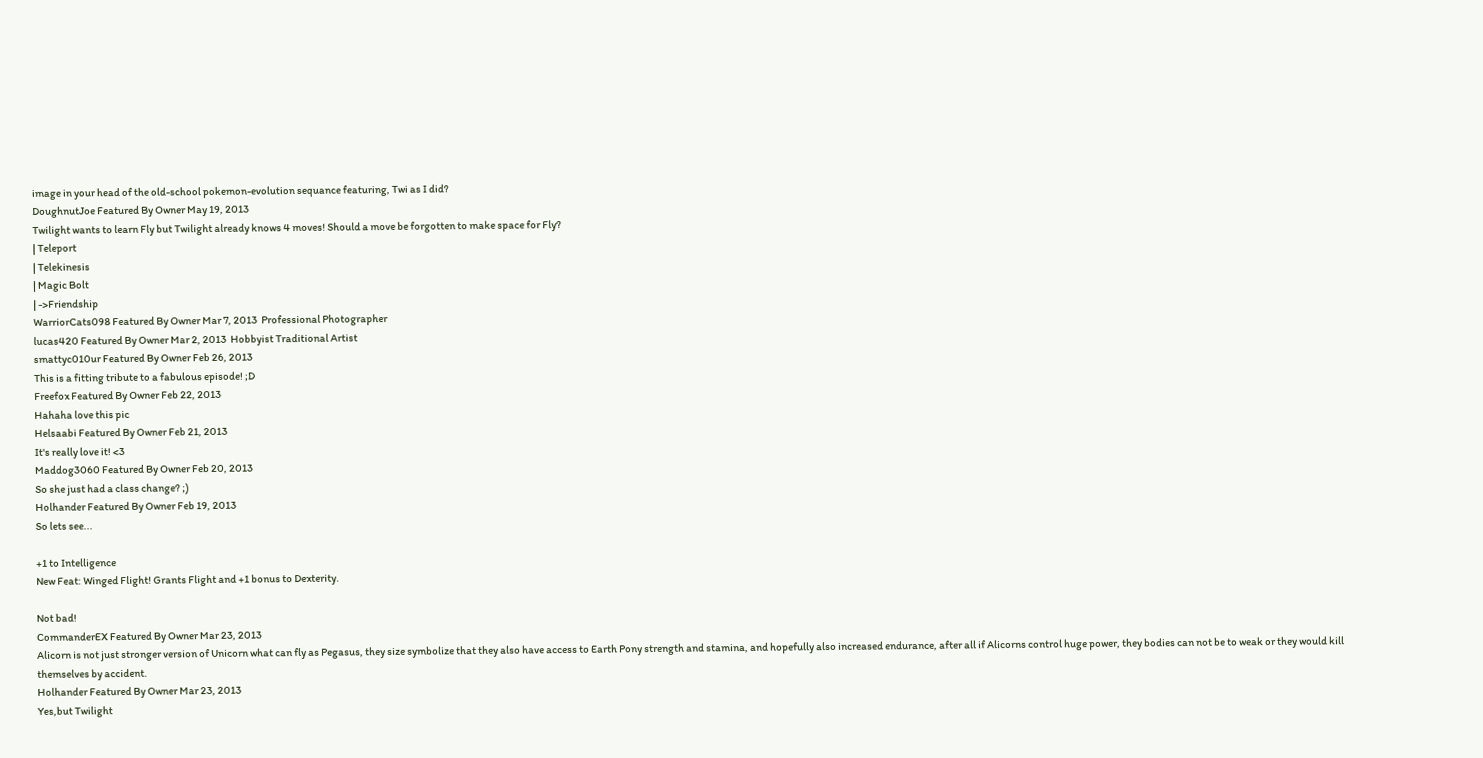image in your head of the old-school pokemon-evolution sequance featuring, Twi as I did?
DoughnutJoe Featured By Owner May 19, 2013
Twilight wants to learn Fly but Twilight already knows 4 moves! Should a move be forgotten to make space for Fly?
| Teleport
| Telekinesis
| Magic Bolt
| ->Friendship
WarriorCats098 Featured By Owner Mar 7, 2013  Professional Photographer
lucas420 Featured By Owner Mar 2, 2013  Hobbyist Traditional Artist
smattyc010ur Featured By Owner Feb 26, 2013
This is a fitting tribute to a fabulous episode! ;D
Freefox Featured By Owner Feb 22, 2013
Hahaha love this pic
Helsaabi Featured By Owner Feb 21, 2013
It's really love it! <3
Maddog3060 Featured By Owner Feb 20, 2013
So she just had a class change? ;)
Holhander Featured By Owner Feb 19, 2013
So lets see...

+1 to Intelligence
New Feat: Winged Flight! Grants Flight and +1 bonus to Dexterity.

Not bad!
CommanderEX Featured By Owner Mar 23, 2013
Alicorn is not just stronger version of Unicorn what can fly as Pegasus, they size symbolize that they also have access to Earth Pony strength and stamina, and hopefully also increased endurance, after all if Alicorns control huge power, they bodies can not be to weak or they would kill themselves by accident.
Holhander Featured By Owner Mar 23, 2013
Yes,but Twilight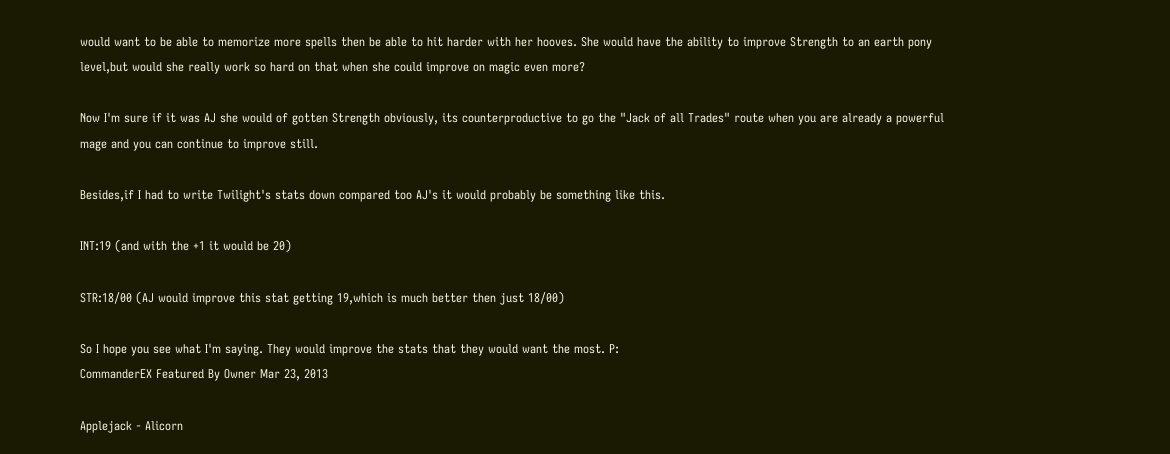would want to be able to memorize more spells then be able to hit harder with her hooves. She would have the ability to improve Strength to an earth pony level,but would she really work so hard on that when she could improve on magic even more?

Now I'm sure if it was AJ she would of gotten Strength obviously, its counterproductive to go the "Jack of all Trades" route when you are already a powerful mage and you can continue to improve still.

Besides,if I had to write Twilight's stats down compared too AJ's it would probably be something like this.

INT:19 (and with the +1 it would be 20)

STR:18/00 (AJ would improve this stat getting 19,which is much better then just 18/00)

So I hope you see what I'm saying. They would improve the stats that they would want the most. P:
CommanderEX Featured By Owner Mar 23, 2013

Applejack - Alicorn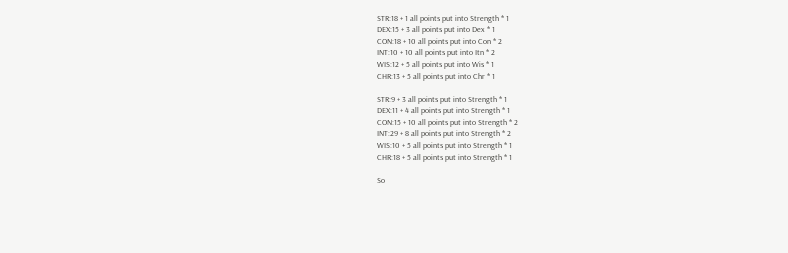STR:18 + 1 all points put into Strength * 1
DEX:15 + 3 all points put into Dex * 1
CON:18 + 10 all points put into Con * 2
INT:10 + 10 all points put into Itn * 2
WIS:12 + 5 all points put into Wis * 1
CHR:13 + 5 all points put into Chr * 1

STR:9 + 3 all points put into Strength * 1
DEX:11 + 4 all points put into Strength * 1
CON:15 + 10 all points put into Strength * 2
INT:29 + 8 all points put into Strength * 2
WIS:10 + 5 all points put into Strength * 1
CHR:18 + 5 all points put into Strength * 1

So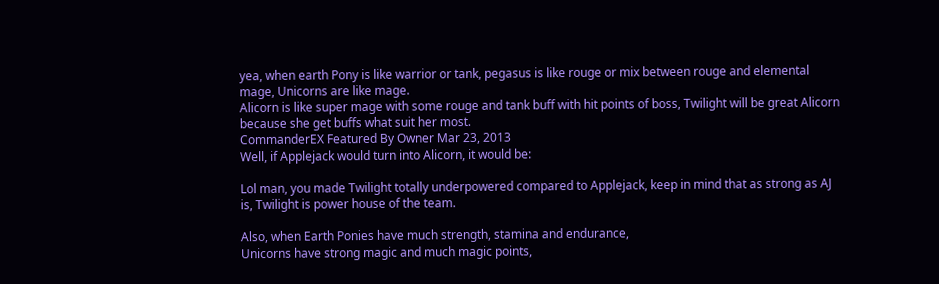yea, when earth Pony is like warrior or tank, pegasus is like rouge or mix between rouge and elemental mage, Unicorns are like mage.
Alicorn is like super mage with some rouge and tank buff with hit points of boss, Twilight will be great Alicorn because she get buffs what suit her most.
CommanderEX Featured By Owner Mar 23, 2013
Well, if Applejack would turn into Alicorn, it would be:

Lol man, you made Twilight totally underpowered compared to Applejack, keep in mind that as strong as AJ is, Twilight is power house of the team.

Also, when Earth Ponies have much strength, stamina and endurance,
Unicorns have strong magic and much magic points,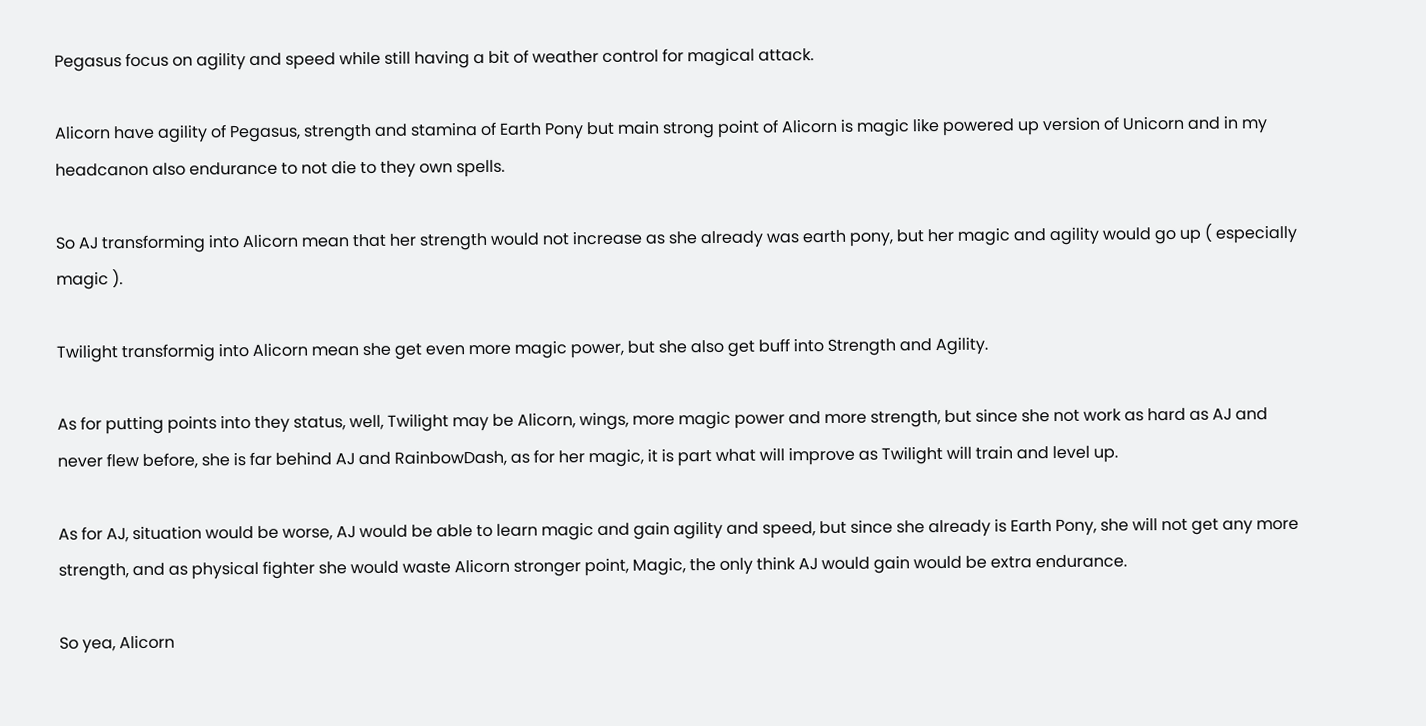Pegasus focus on agility and speed while still having a bit of weather control for magical attack.

Alicorn have agility of Pegasus, strength and stamina of Earth Pony but main strong point of Alicorn is magic like powered up version of Unicorn and in my headcanon also endurance to not die to they own spells.

So AJ transforming into Alicorn mean that her strength would not increase as she already was earth pony, but her magic and agility would go up ( especially magic ).

Twilight transformig into Alicorn mean she get even more magic power, but she also get buff into Strength and Agility.

As for putting points into they status, well, Twilight may be Alicorn, wings, more magic power and more strength, but since she not work as hard as AJ and never flew before, she is far behind AJ and RainbowDash, as for her magic, it is part what will improve as Twilight will train and level up.

As for AJ, situation would be worse, AJ would be able to learn magic and gain agility and speed, but since she already is Earth Pony, she will not get any more strength, and as physical fighter she would waste Alicorn stronger point, Magic, the only think AJ would gain would be extra endurance.

So yea, Alicorn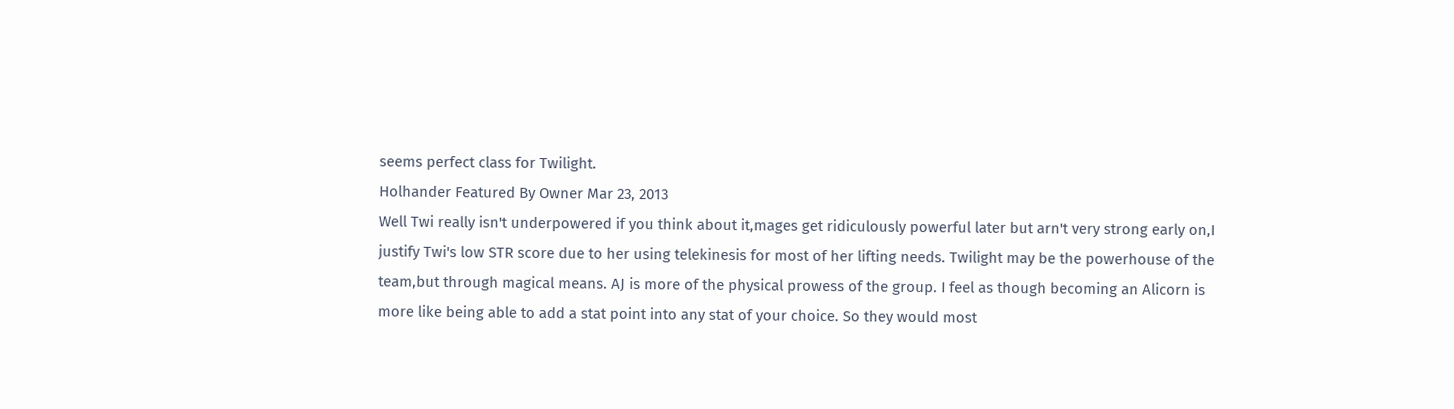seems perfect class for Twilight.
Holhander Featured By Owner Mar 23, 2013
Well Twi really isn't underpowered if you think about it,mages get ridiculously powerful later but arn't very strong early on,I justify Twi's low STR score due to her using telekinesis for most of her lifting needs. Twilight may be the powerhouse of the team,but through magical means. AJ is more of the physical prowess of the group. I feel as though becoming an Alicorn is more like being able to add a stat point into any stat of your choice. So they would most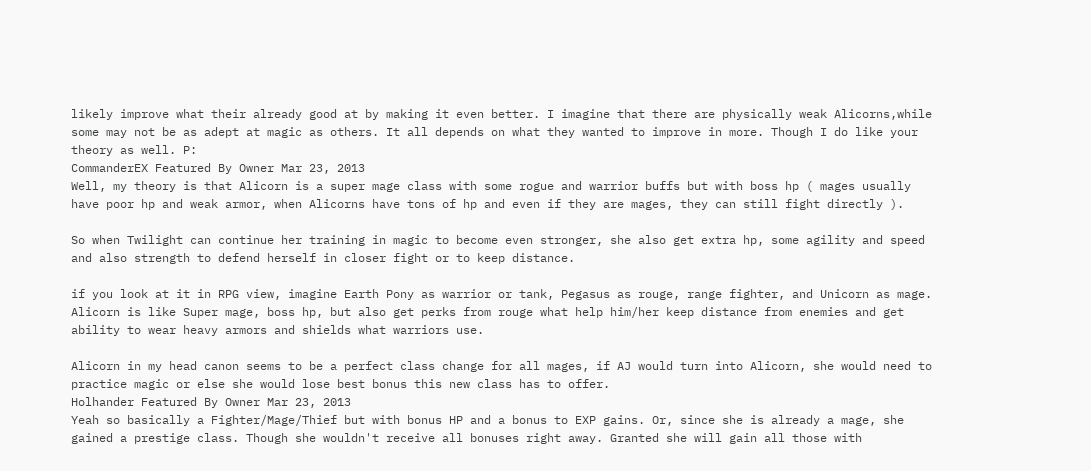likely improve what their already good at by making it even better. I imagine that there are physically weak Alicorns,while some may not be as adept at magic as others. It all depends on what they wanted to improve in more. Though I do like your theory as well. P:
CommanderEX Featured By Owner Mar 23, 2013
Well, my theory is that Alicorn is a super mage class with some rogue and warrior buffs but with boss hp ( mages usually have poor hp and weak armor, when Alicorns have tons of hp and even if they are mages, they can still fight directly ).

So when Twilight can continue her training in magic to become even stronger, she also get extra hp, some agility and speed and also strength to defend herself in closer fight or to keep distance.

if you look at it in RPG view, imagine Earth Pony as warrior or tank, Pegasus as rouge, range fighter, and Unicorn as mage.
Alicorn is like Super mage, boss hp, but also get perks from rouge what help him/her keep distance from enemies and get ability to wear heavy armors and shields what warriors use.

Alicorn in my head canon seems to be a perfect class change for all mages, if AJ would turn into Alicorn, she would need to practice magic or else she would lose best bonus this new class has to offer.
Holhander Featured By Owner Mar 23, 2013
Yeah so basically a Fighter/Mage/Thief but with bonus HP and a bonus to EXP gains. Or, since she is already a mage, she gained a prestige class. Though she wouldn't receive all bonuses right away. Granted she will gain all those with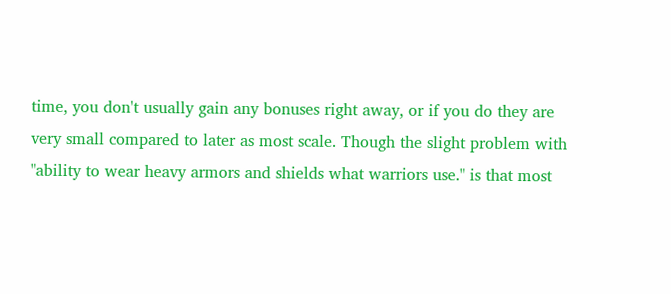time, you don't usually gain any bonuses right away, or if you do they are very small compared to later as most scale. Though the slight problem with "ability to wear heavy armors and shields what warriors use." is that most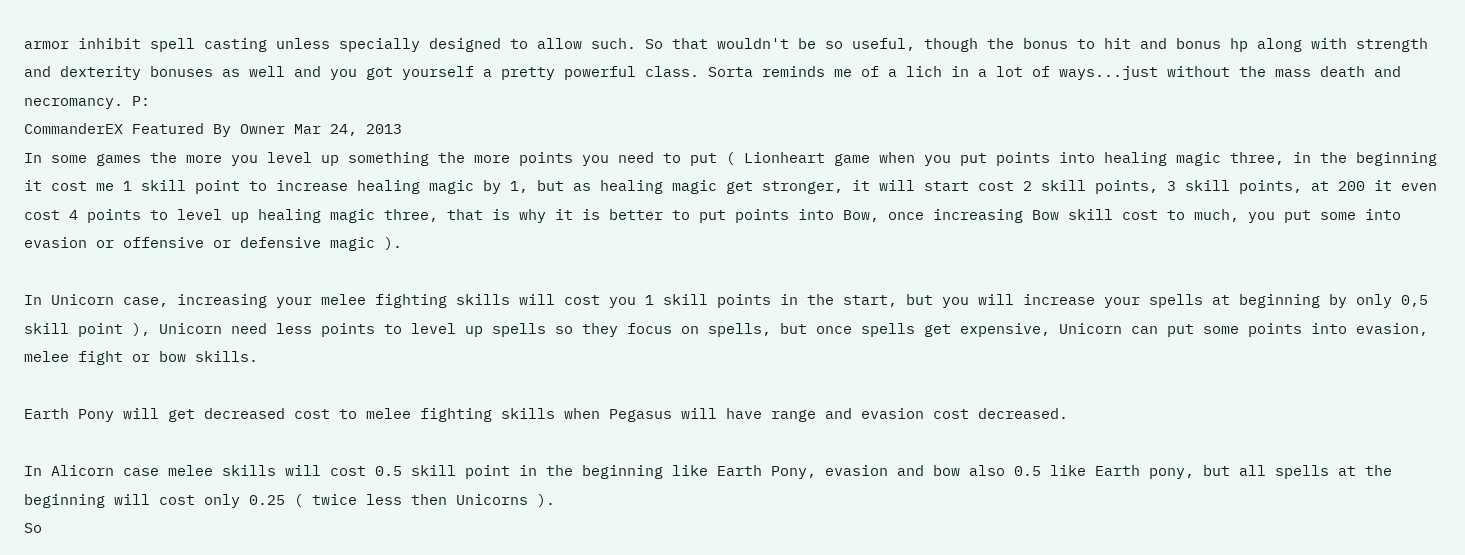armor inhibit spell casting unless specially designed to allow such. So that wouldn't be so useful, though the bonus to hit and bonus hp along with strength and dexterity bonuses as well and you got yourself a pretty powerful class. Sorta reminds me of a lich in a lot of ways...just without the mass death and necromancy. P:
CommanderEX Featured By Owner Mar 24, 2013
In some games the more you level up something the more points you need to put ( Lionheart game when you put points into healing magic three, in the beginning it cost me 1 skill point to increase healing magic by 1, but as healing magic get stronger, it will start cost 2 skill points, 3 skill points, at 200 it even cost 4 points to level up healing magic three, that is why it is better to put points into Bow, once increasing Bow skill cost to much, you put some into evasion or offensive or defensive magic ).

In Unicorn case, increasing your melee fighting skills will cost you 1 skill points in the start, but you will increase your spells at beginning by only 0,5 skill point ), Unicorn need less points to level up spells so they focus on spells, but once spells get expensive, Unicorn can put some points into evasion, melee fight or bow skills.

Earth Pony will get decreased cost to melee fighting skills when Pegasus will have range and evasion cost decreased.

In Alicorn case melee skills will cost 0.5 skill point in the beginning like Earth Pony, evasion and bow also 0.5 like Earth pony, but all spells at the beginning will cost only 0.25 ( twice less then Unicorns ).
So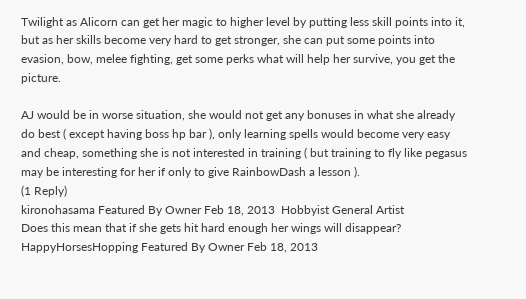Twilight as Alicorn can get her magic to higher level by putting less skill points into it, but as her skills become very hard to get stronger, she can put some points into evasion, bow, melee fighting, get some perks what will help her survive, you get the picture.

AJ would be in worse situation, she would not get any bonuses in what she already do best ( except having boss hp bar ), only learning spells would become very easy and cheap, something she is not interested in training ( but training to fly like pegasus may be interesting for her if only to give RainbowDash a lesson ).
(1 Reply)
kironohasama Featured By Owner Feb 18, 2013  Hobbyist General Artist
Does this mean that if she gets hit hard enough her wings will disappear?
HappyHorsesHopping Featured By Owner Feb 18, 2013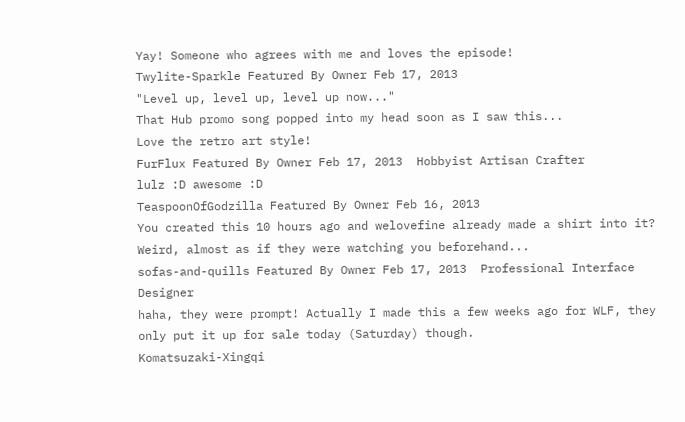Yay! Someone who agrees with me and loves the episode!
Twylite-Sparkle Featured By Owner Feb 17, 2013
"Level up, level up, level up now..."
That Hub promo song popped into my head soon as I saw this...
Love the retro art style!
FurFlux Featured By Owner Feb 17, 2013  Hobbyist Artisan Crafter
lulz :D awesome :D
TeaspoonOfGodzilla Featured By Owner Feb 16, 2013
You created this 10 hours ago and welovefine already made a shirt into it? Weird, almost as if they were watching you beforehand...
sofas-and-quills Featured By Owner Feb 17, 2013  Professional Interface Designer
haha, they were prompt! Actually I made this a few weeks ago for WLF, they only put it up for sale today (Saturday) though.
Komatsuzaki-Xingqi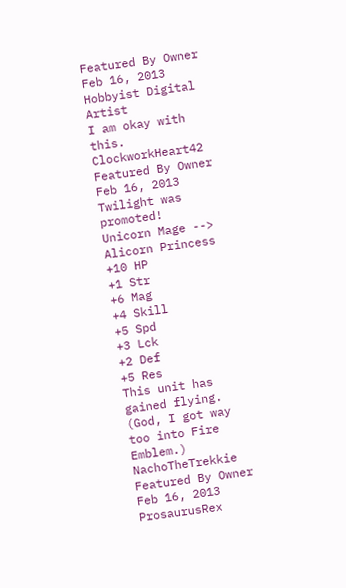Featured By Owner Feb 16, 2013  Hobbyist Digital Artist
I am okay with this.
ClockworkHeart42 Featured By Owner Feb 16, 2013
Twilight was promoted!
Unicorn Mage --> Alicorn Princess
+10 HP
+1 Str
+6 Mag
+4 Skill
+5 Spd
+3 Lck
+2 Def
+5 Res
This unit has gained flying.
(God, I got way too into Fire Emblem.)
NachoTheTrekkie Featured By Owner Feb 16, 2013
ProsaurusRex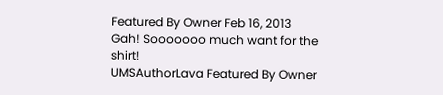Featured By Owner Feb 16, 2013
Gah! Sooooooo much want for the shirt!
UMSAuthorLava Featured By Owner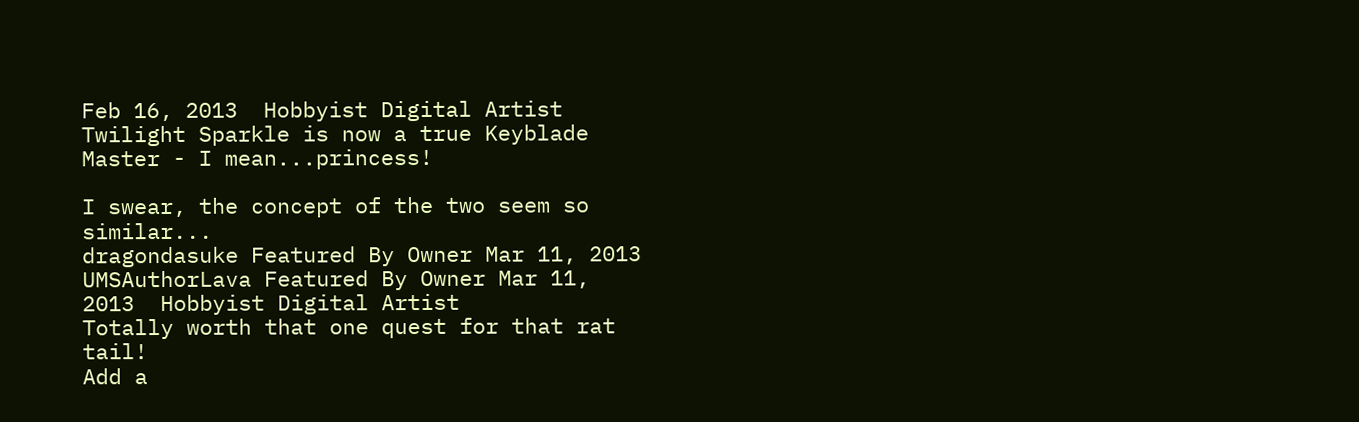Feb 16, 2013  Hobbyist Digital Artist
Twilight Sparkle is now a true Keyblade Master - I mean...princess!

I swear, the concept of the two seem so similar...
dragondasuke Featured By Owner Mar 11, 2013
UMSAuthorLava Featured By Owner Mar 11, 2013  Hobbyist Digital Artist
Totally worth that one quest for that rat tail!
Add a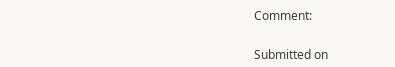Comment:


Submitted on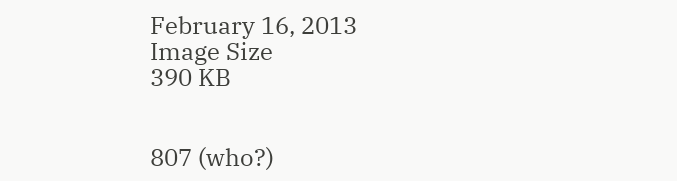February 16, 2013
Image Size
390 KB


807 (who?)